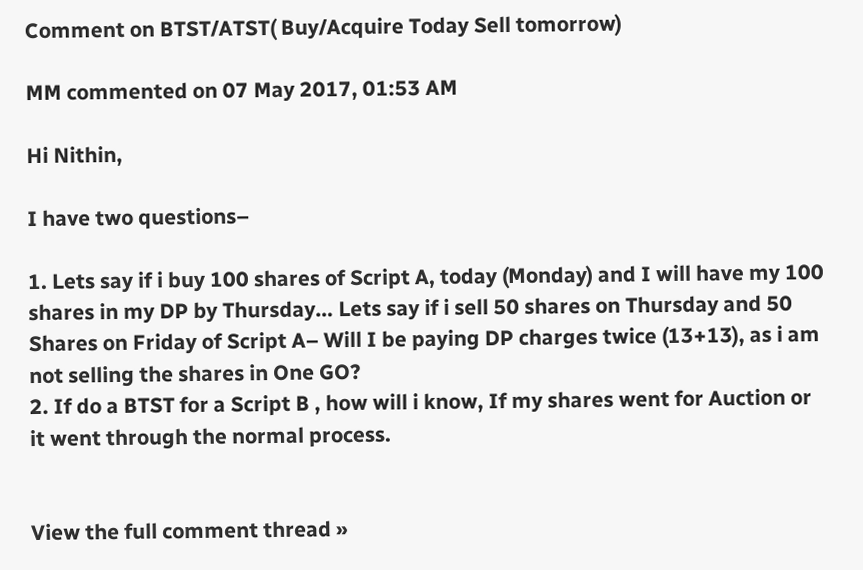Comment on BTST/ATST( Buy/Acquire Today Sell tomorrow)

MM commented on 07 May 2017, 01:53 AM

Hi Nithin,

I have two questions–

1. Lets say if i buy 100 shares of Script A, today (Monday) and I will have my 100 shares in my DP by Thursday… Lets say if i sell 50 shares on Thursday and 50 Shares on Friday of Script A– Will I be paying DP charges twice (13+13), as i am not selling the shares in One GO?
2. If do a BTST for a Script B , how will i know, If my shares went for Auction or it went through the normal process.


View the full comment thread »